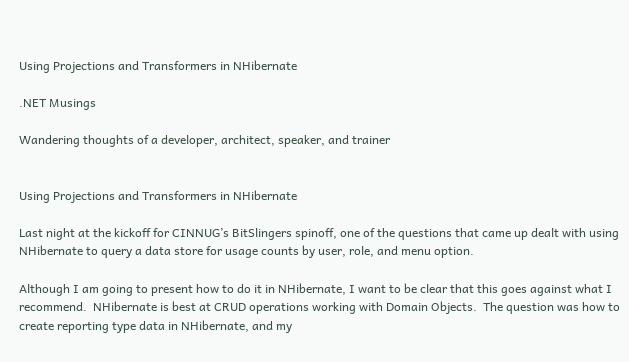Using Projections and Transformers in NHibernate

.NET Musings

Wandering thoughts of a developer, architect, speaker, and trainer


Using Projections and Transformers in NHibernate

Last night at the kickoff for CINNUG’s BitSlingers spinoff, one of the questions that came up dealt with using NHibernate to query a data store for usage counts by user, role, and menu option.

Although I am going to present how to do it in NHibernate, I want to be clear that this goes against what I recommend.  NHibernate is best at CRUD operations working with Domain Objects.  The question was how to create reporting type data in NHibernate, and my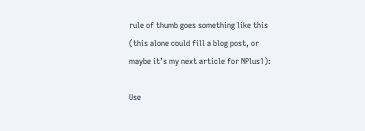rule of thumb goes something like this (this alone could fill a blog post, or maybe it’s my next article for NPlus1):

Use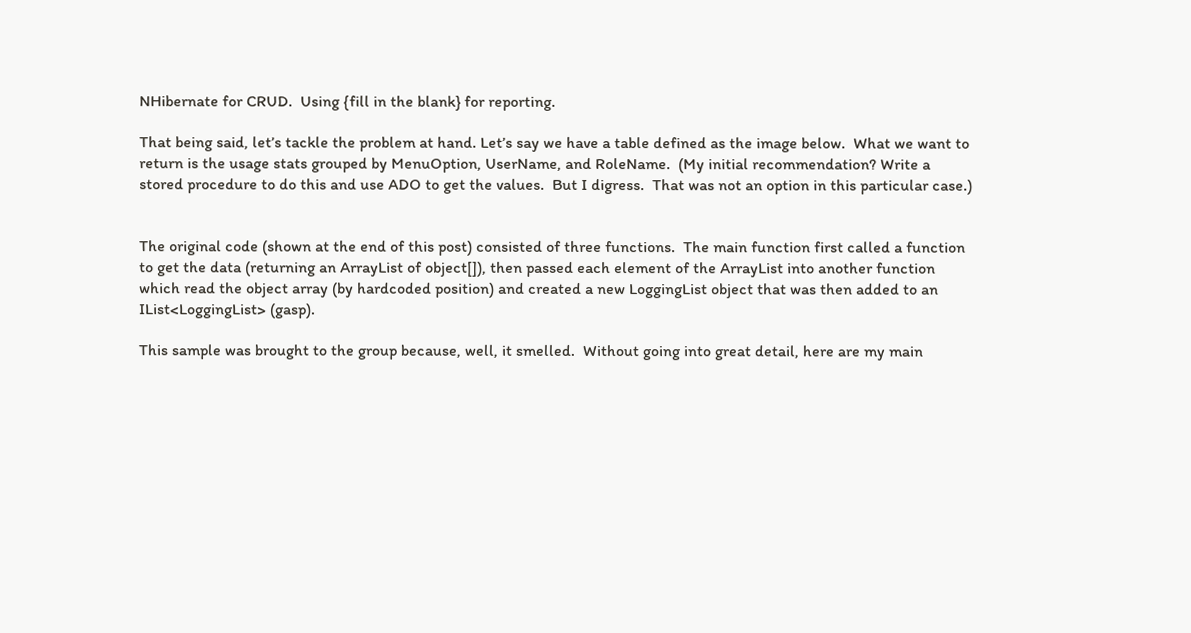NHibernate for CRUD.  Using {fill in the blank} for reporting.

That being said, let’s tackle the problem at hand. Let’s say we have a table defined as the image below.  What we want to return is the usage stats grouped by MenuOption, UserName, and RoleName.  (My initial recommendation? Write a stored procedure to do this and use ADO to get the values.  But I digress.  That was not an option in this particular case.)


The original code (shown at the end of this post) consisted of three functions.  The main function first called a function to get the data (returning an ArrayList of object[]), then passed each element of the ArrayList into another function which read the object array (by hardcoded position) and created a new LoggingList object that was then added to an IList<LoggingList> (gasp).

This sample was brought to the group because, well, it smelled.  Without going into great detail, here are my main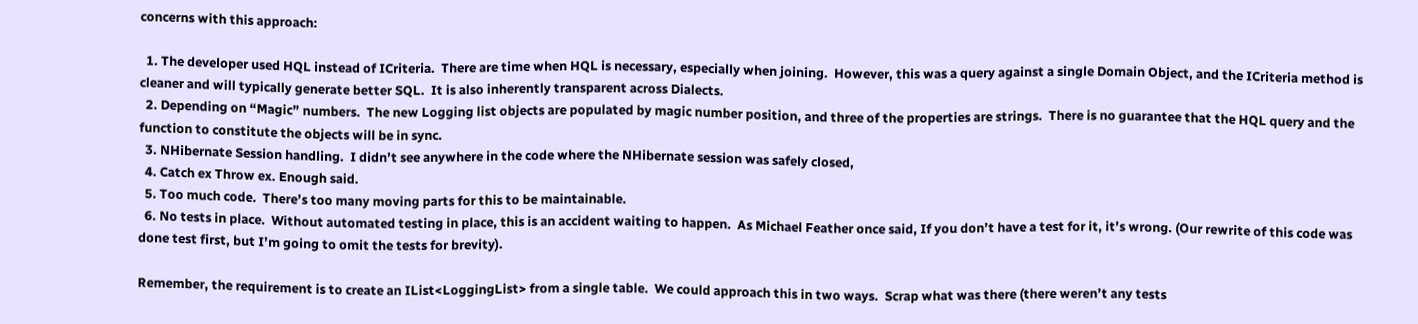concerns with this approach:

  1. The developer used HQL instead of ICriteria.  There are time when HQL is necessary, especially when joining.  However, this was a query against a single Domain Object, and the ICriteria method is cleaner and will typically generate better SQL.  It is also inherently transparent across Dialects.
  2. Depending on “Magic” numbers.  The new Logging list objects are populated by magic number position, and three of the properties are strings.  There is no guarantee that the HQL query and the function to constitute the objects will be in sync.
  3. NHibernate Session handling.  I didn’t see anywhere in the code where the NHibernate session was safely closed,
  4. Catch ex Throw ex. Enough said.
  5. Too much code.  There’s too many moving parts for this to be maintainable.
  6. No tests in place.  Without automated testing in place, this is an accident waiting to happen.  As Michael Feather once said, If you don’t have a test for it, it’s wrong. (Our rewrite of this code was done test first, but I’m going to omit the tests for brevity).

Remember, the requirement is to create an IList<LoggingList> from a single table.  We could approach this in two ways.  Scrap what was there (there weren’t any tests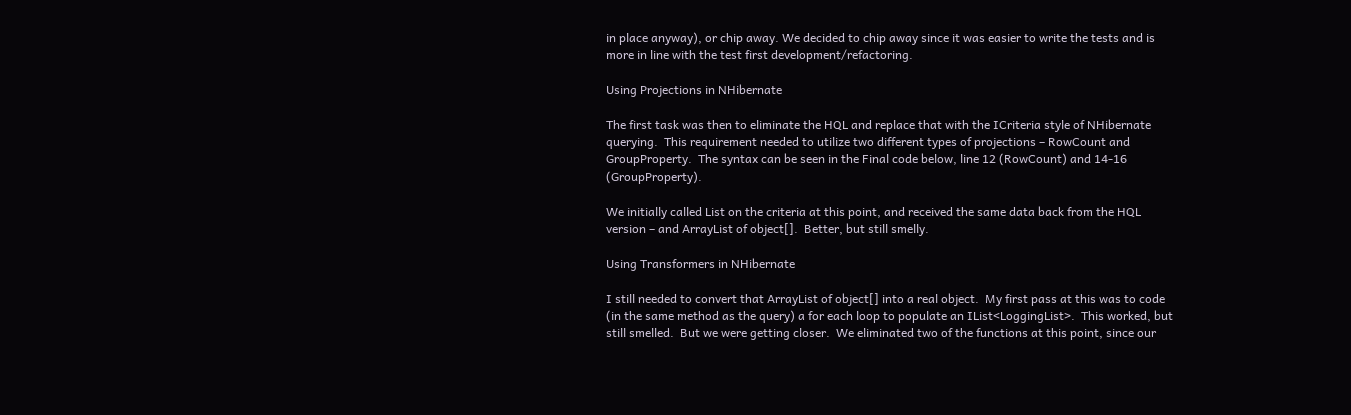in place anyway), or chip away. We decided to chip away since it was easier to write the tests and is more in line with the test first development/refactoring.

Using Projections in NHibernate

The first task was then to eliminate the HQL and replace that with the ICriteria style of NHibernate querying.  This requirement needed to utilize two different types of projections – RowCount and GroupProperty.  The syntax can be seen in the Final code below, line 12 (RowCount) and 14-16 (GroupProperty).

We initially called List on the criteria at this point, and received the same data back from the HQL version – and ArrayList of object[].  Better, but still smelly.

Using Transformers in NHibernate

I still needed to convert that ArrayList of object[] into a real object.  My first pass at this was to code (in the same method as the query) a for each loop to populate an IList<LoggingList>.  This worked, but still smelled.  But we were getting closer.  We eliminated two of the functions at this point, since our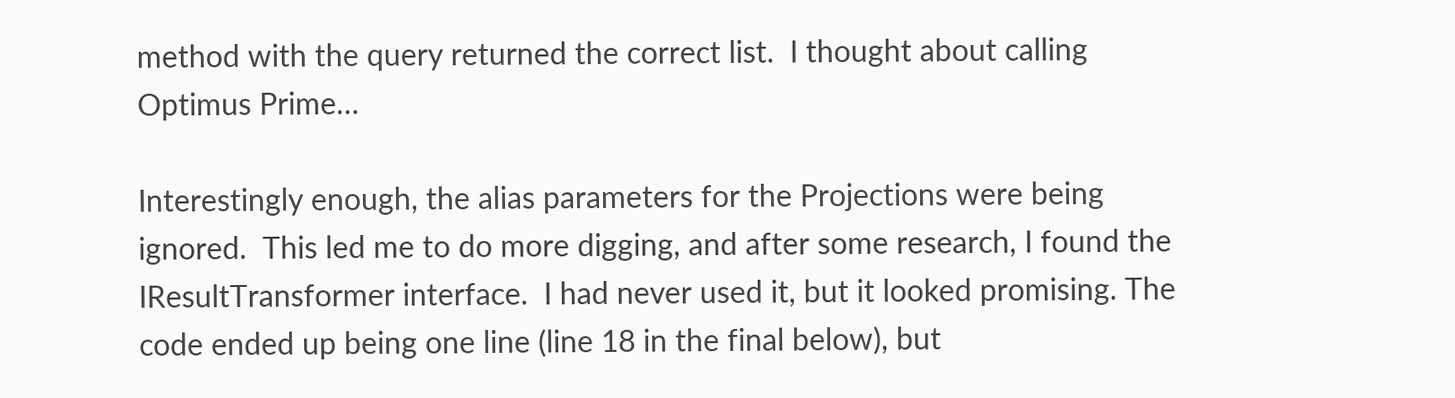method with the query returned the correct list.  I thought about calling Optimus Prime…

Interestingly enough, the alias parameters for the Projections were being ignored.  This led me to do more digging, and after some research, I found the IResultTransformer interface.  I had never used it, but it looked promising. The code ended up being one line (line 18 in the final below), but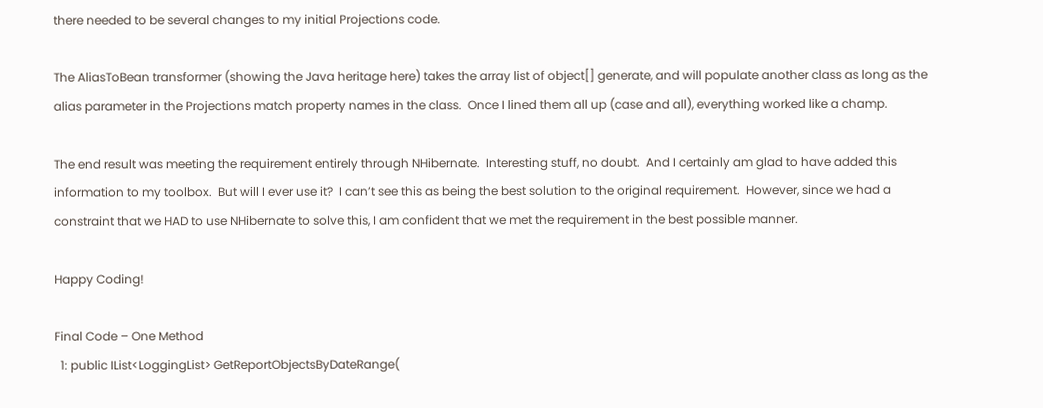there needed to be several changes to my initial Projections code.

The AliasToBean transformer (showing the Java heritage here) takes the array list of object[] generate, and will populate another class as long as the alias parameter in the Projections match property names in the class.  Once I lined them all up (case and all), everything worked like a champ.

The end result was meeting the requirement entirely through NHibernate.  Interesting stuff, no doubt.  And I certainly am glad to have added this information to my toolbox.  But will I ever use it?  I can’t see this as being the best solution to the original requirement.  However, since we had a constraint that we HAD to use NHibernate to solve this, I am confident that we met the requirement in the best possible manner.

Happy Coding!

Final Code – One Method
  1: public IList<LoggingList> GetReportObjectsByDateRange(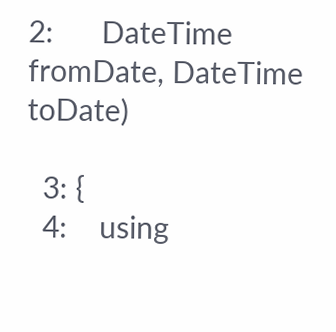2:      DateTime fromDate, DateTime toDate)

  3: {
  4:    using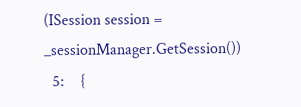(ISession session = _sessionManager.GetSession())
  5:    {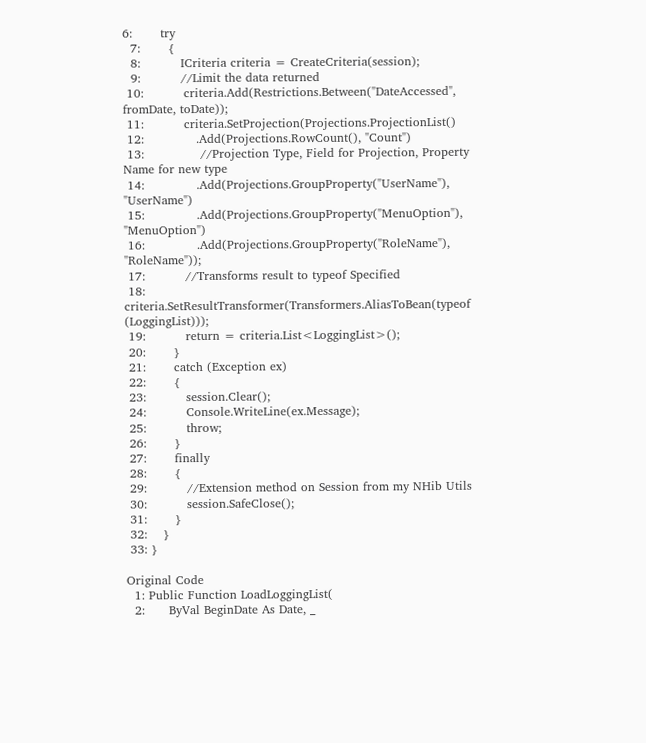6:       try
  7:       {
  8:          ICriteria criteria = CreateCriteria(session);
  9:          //Limit the data returned
 10:          criteria.Add(Restrictions.Between("DateAccessed", fromDate, toDate));
 11:          criteria.SetProjection(Projections.ProjectionList()
 12:             .Add(Projections.RowCount(), "Count")
 13:              //Projection Type, Field for Projection, Property Name for new type
 14:             .Add(Projections.GroupProperty("UserName"), "UserName")
 15:             .Add(Projections.GroupProperty("MenuOption"), "MenuOption")
 16:             .Add(Projections.GroupProperty("RoleName"), "RoleName"));
 17:          //Transforms result to typeof Specified
 18:          criteria.SetResultTransformer(Transformers.AliasToBean(typeof (LoggingList)));
 19:          return = criteria.List<LoggingList>();
 20:       }
 21:       catch (Exception ex)
 22:       {
 23:          session.Clear();
 24:          Console.WriteLine(ex.Message);
 25:          throw;
 26:       }
 27:       finally
 28:       {
 29:          //Extension method on Session from my NHib Utils
 30:          session.SafeClose();
 31:       }
 32:    }
 33: }

Original Code
  1: Public Function LoadLoggingList(
  2:      ByVal BeginDate As Date, _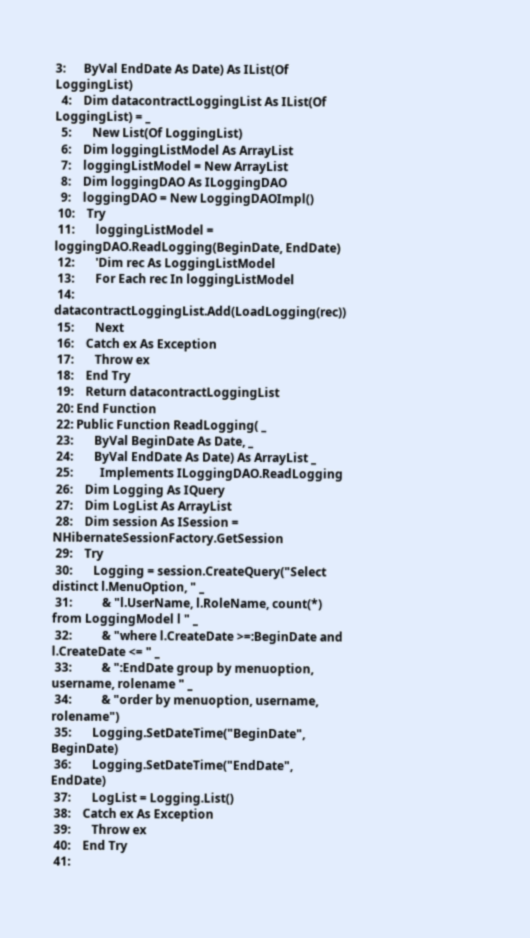3:      ByVal EndDate As Date) As IList(Of LoggingList)
  4:    Dim datacontractLoggingList As IList(Of LoggingList) = _
  5:       New List(Of LoggingList)
  6:    Dim loggingListModel As ArrayList
  7:    loggingListModel = New ArrayList
  8:    Dim loggingDAO As ILoggingDAO
  9:    loggingDAO = New LoggingDAOImpl()
 10:    Try
 11:       loggingListModel = loggingDAO.ReadLogging(BeginDate, EndDate)
 12:       'Dim rec As LoggingListModel
 13:       For Each rec In loggingListModel
 14:          datacontractLoggingList.Add(LoadLogging(rec))
 15:       Next
 16:    Catch ex As Exception
 17:       Throw ex
 18:    End Try
 19:    Return datacontractLoggingList
 20: End Function
 22: Public Function ReadLogging( _
 23:       ByVal BeginDate As Date, _
 24:       ByVal EndDate As Date) As ArrayList _
 25:         Implements ILoggingDAO.ReadLogging
 26:    Dim Logging As IQuery
 27:    Dim LogList As ArrayList
 28:    Dim session As ISession = NHibernateSessionFactory.GetSession
 29:    Try
 30:       Logging = session.CreateQuery("Select distinct l.MenuOption, " _
 31:          & "l.UserName, l.RoleName, count(*) from LoggingModel l " _
 32:          & "where l.CreateDate >=:BeginDate and l.CreateDate <= " _
 33:          & ":EndDate group by menuoption, username, rolename " _
 34:          & "order by menuoption, username, rolename")
 35:       Logging.SetDateTime("BeginDate", BeginDate)
 36:       Logging.SetDateTime("EndDate", EndDate)
 37:       LogList = Logging.List()
 38:    Catch ex As Exception
 39:       Throw ex
 40:    End Try
 41: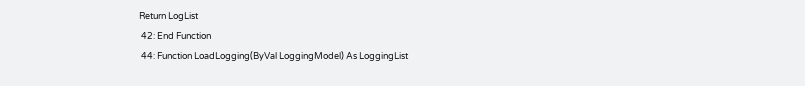Return LogList
 42: End Function
 44: Function LoadLogging(ByVal LoggingModel) As LoggingList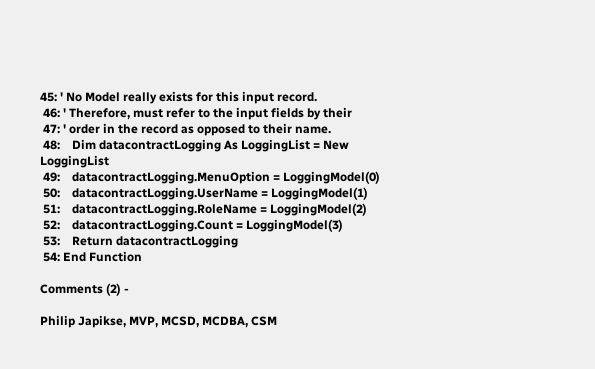45: ' No Model really exists for this input record.
 46: ' Therefore, must refer to the input fields by their
 47: ' order in the record as opposed to their name.
 48:    Dim datacontractLogging As LoggingList = New LoggingList
 49:    datacontractLogging.MenuOption = LoggingModel(0)
 50:    datacontractLogging.UserName = LoggingModel(1)
 51:    datacontractLogging.RoleName = LoggingModel(2)
 52:    datacontractLogging.Count = LoggingModel(3)
 53:    Return datacontractLogging
 54: End Function

Comments (2) -

Philip Japikse, MVP, MCSD, MCDBA, CSM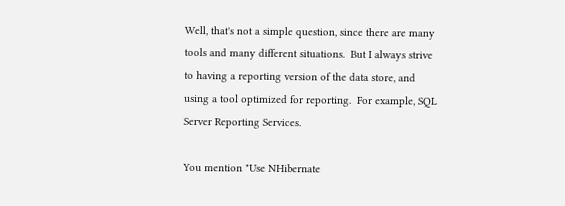Well, that's not a simple question, since there are many tools and many different situations.  But I always strive to having a reporting version of the data store, and using a tool optimized for reporting.  For example, SQL Server Reporting Services.

You mention "Use NHibernate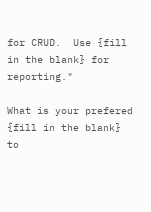for CRUD.  Use {fill in the blank} for reporting."

What is your prefered {fill in the blank} to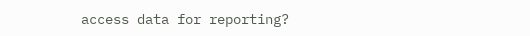access data for reporting?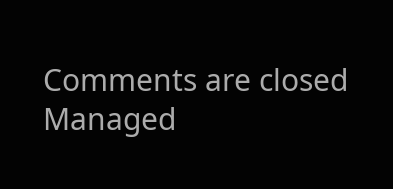Comments are closed
Managed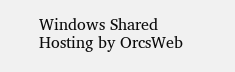Windows Shared Hosting by OrcsWeb